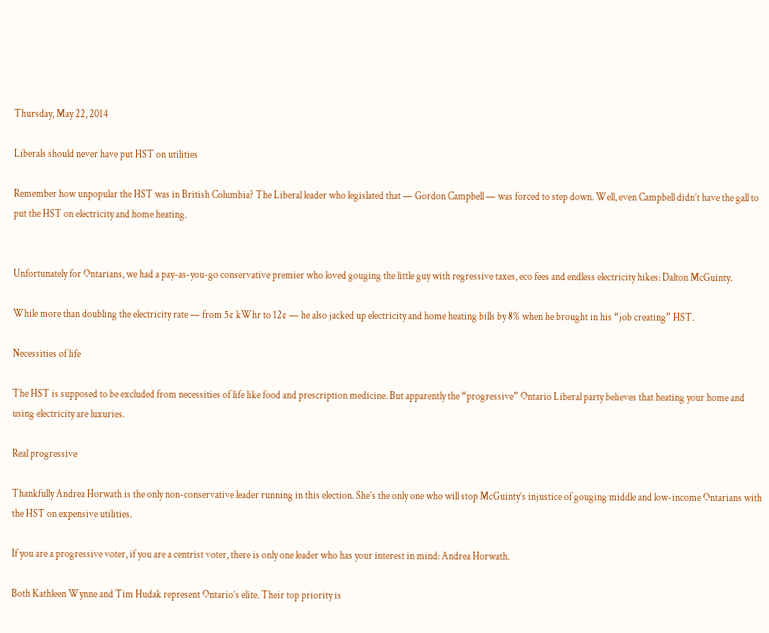Thursday, May 22, 2014

Liberals should never have put HST on utilities

Remember how unpopular the HST was in British Columbia? The Liberal leader who legislated that — Gordon Campbell — was forced to step down. Well, even Campbell didn’t have the gall to put the HST on electricity and home heating.


Unfortunately for Ontarians, we had a pay-as-you-go conservative premier who loved gouging the little guy with regressive taxes, eco fees and endless electricity hikes: Dalton McGuinty.

While more than doubling the electricity rate — from 5¢ kWhr to 12¢ — he also jacked up electricity and home heating bills by 8% when he brought in his “job creating” HST.

Necessities of life

The HST is supposed to be excluded from necessities of life like food and prescription medicine. But apparently the “progressive” Ontario Liberal party believes that heating your home and using electricity are luxuries.

Real progressive

Thankfully Andrea Horwath is the only non-conservative leader running in this election. She’s the only one who will stop McGuinty’s injustice of gouging middle and low-income Ontarians with the HST on expensive utilities.

If you are a progressive voter, if you are a centrist voter, there is only one leader who has your interest in mind: Andrea Horwath.

Both Kathleen Wynne and Tim Hudak represent Ontario’s elite. Their top priority is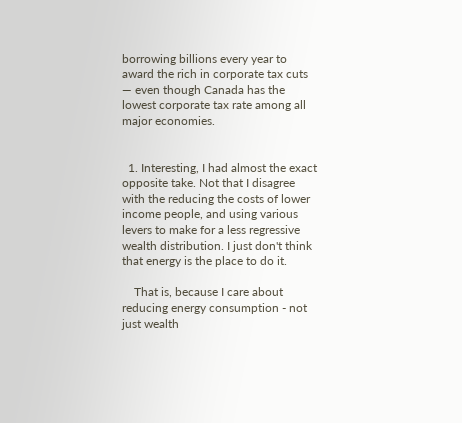borrowing billions every year to award the rich in corporate tax cuts — even though Canada has the lowest corporate tax rate among all major economies.


  1. Interesting, I had almost the exact opposite take. Not that I disagree with the reducing the costs of lower income people, and using various levers to make for a less regressive wealth distribution. I just don't think that energy is the place to do it.

    That is, because I care about reducing energy consumption - not just wealth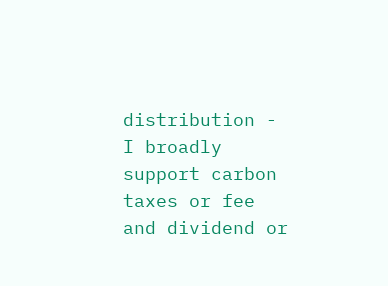distribution - I broadly support carbon taxes or fee and dividend or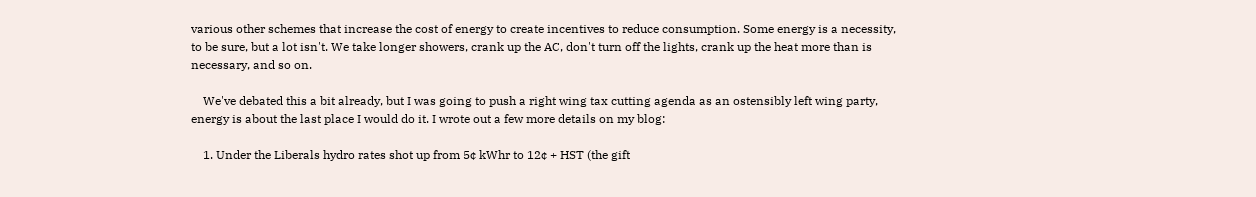various other schemes that increase the cost of energy to create incentives to reduce consumption. Some energy is a necessity, to be sure, but a lot isn't. We take longer showers, crank up the AC, don't turn off the lights, crank up the heat more than is necessary, and so on.

    We've debated this a bit already, but I was going to push a right wing tax cutting agenda as an ostensibly left wing party, energy is about the last place I would do it. I wrote out a few more details on my blog:

    1. Under the Liberals hydro rates shot up from 5¢ kWhr to 12¢ + HST (the gift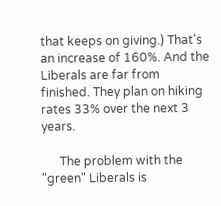that keeps on giving.) That's an increase of 160%. And the Liberals are far from finished. They plan on hiking rates 33% over the next 3 years.

      The problem with the "green" Liberals is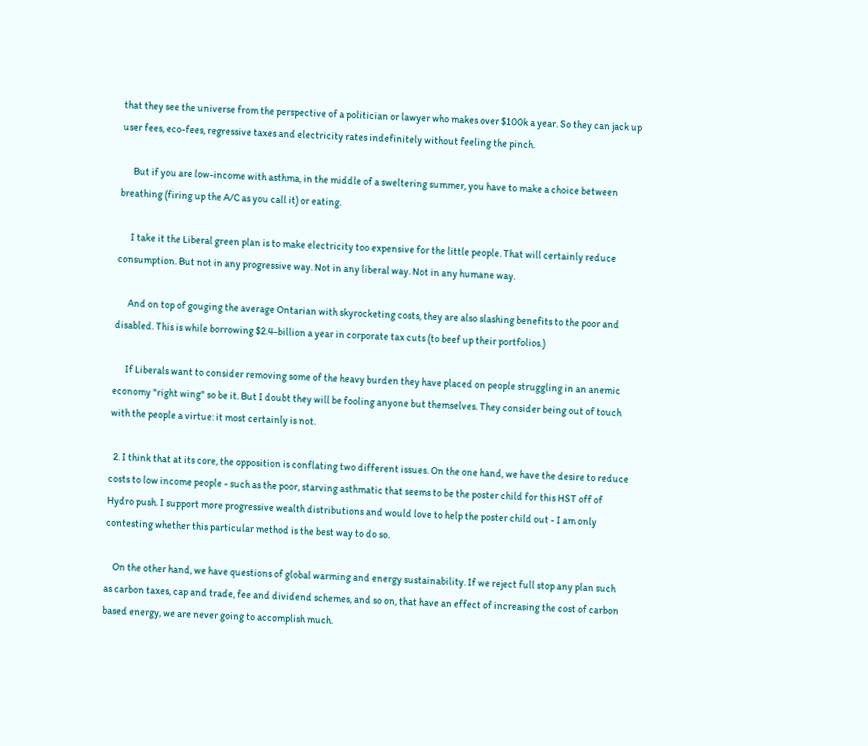that they see the universe from the perspective of a politician or lawyer who makes over $100k a year. So they can jack up user fees, eco-fees, regressive taxes and electricity rates indefinitely without feeling the pinch.

      But if you are low-income with asthma, in the middle of a sweltering summer, you have to make a choice between breathing (firing up the A/C as you call it) or eating.

      I take it the Liberal green plan is to make electricity too expensive for the little people. That will certainly reduce consumption. But not in any progressive way. Not in any liberal way. Not in any humane way.

      And on top of gouging the average Ontarian with skyrocketing costs, they are also slashing benefits to the poor and disabled. This is while borrowing $2.4-billion a year in corporate tax cuts (to beef up their portfolios.)

      If Liberals want to consider removing some of the heavy burden they have placed on people struggling in an anemic economy "right wing" so be it. But I doubt they will be fooling anyone but themselves. They consider being out of touch with the people a virtue: it most certainly is not.

  2. I think that at its core, the opposition is conflating two different issues. On the one hand, we have the desire to reduce costs to low income people - such as the poor, starving asthmatic that seems to be the poster child for this HST off of Hydro push. I support more progressive wealth distributions and would love to help the poster child out - I am only contesting whether this particular method is the best way to do so.

    On the other hand, we have questions of global warming and energy sustainability. If we reject full stop any plan such as carbon taxes, cap and trade, fee and dividend schemes, and so on, that have an effect of increasing the cost of carbon based energy, we are never going to accomplish much.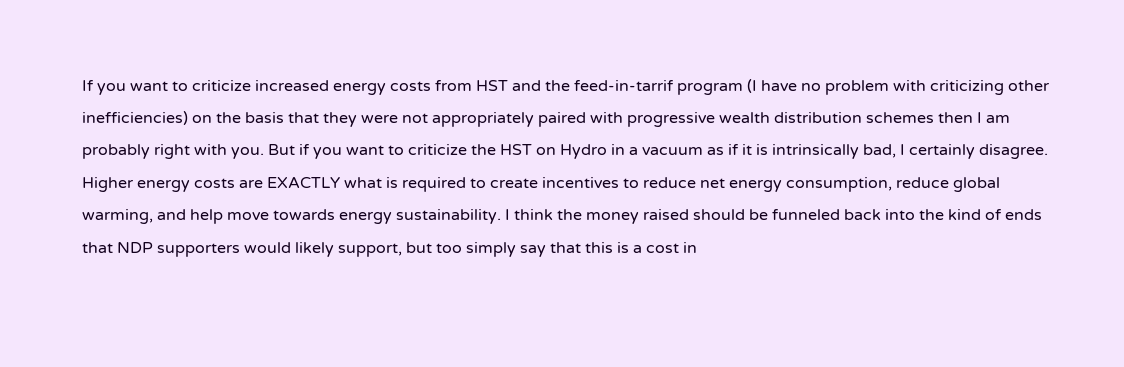If you want to criticize increased energy costs from HST and the feed-in-tarrif program (I have no problem with criticizing other inefficiencies) on the basis that they were not appropriately paired with progressive wealth distribution schemes then I am probably right with you. But if you want to criticize the HST on Hydro in a vacuum as if it is intrinsically bad, I certainly disagree. Higher energy costs are EXACTLY what is required to create incentives to reduce net energy consumption, reduce global warming, and help move towards energy sustainability. I think the money raised should be funneled back into the kind of ends that NDP supporters would likely support, but too simply say that this is a cost in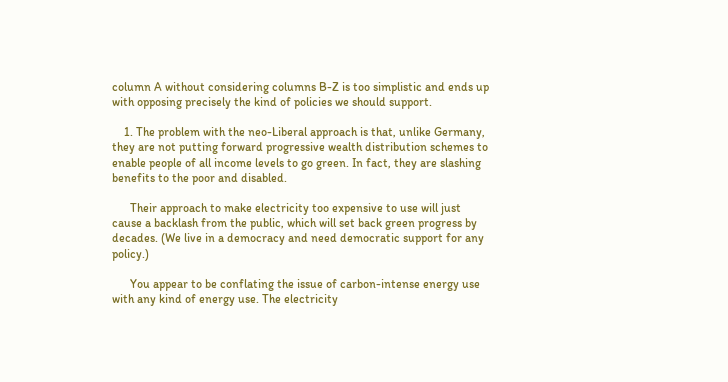column A without considering columns B-Z is too simplistic and ends up with opposing precisely the kind of policies we should support.

    1. The problem with the neo-Liberal approach is that, unlike Germany, they are not putting forward progressive wealth distribution schemes to enable people of all income levels to go green. In fact, they are slashing benefits to the poor and disabled.

      Their approach to make electricity too expensive to use will just cause a backlash from the public, which will set back green progress by decades. (We live in a democracy and need democratic support for any policy.)

      You appear to be conflating the issue of carbon-intense energy use with any kind of energy use. The electricity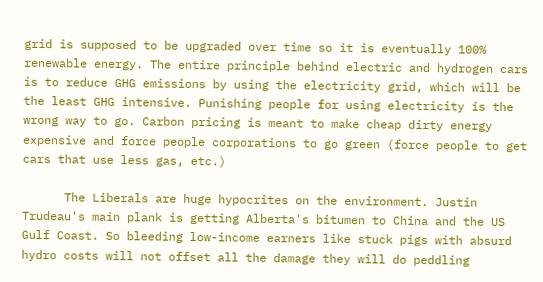grid is supposed to be upgraded over time so it is eventually 100% renewable energy. The entire principle behind electric and hydrogen cars is to reduce GHG emissions by using the electricity grid, which will be the least GHG intensive. Punishing people for using electricity is the wrong way to go. Carbon pricing is meant to make cheap dirty energy expensive and force people corporations to go green (force people to get cars that use less gas, etc.)

      The Liberals are huge hypocrites on the environment. Justin Trudeau's main plank is getting Alberta's bitumen to China and the US Gulf Coast. So bleeding low-income earners like stuck pigs with absurd hydro costs will not offset all the damage they will do peddling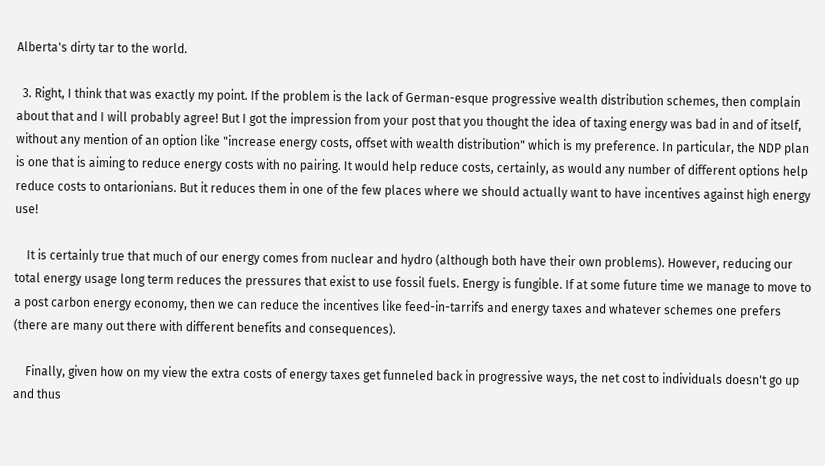Alberta's dirty tar to the world.

  3. Right, I think that was exactly my point. If the problem is the lack of German-esque progressive wealth distribution schemes, then complain about that and I will probably agree! But I got the impression from your post that you thought the idea of taxing energy was bad in and of itself, without any mention of an option like "increase energy costs, offset with wealth distribution" which is my preference. In particular, the NDP plan is one that is aiming to reduce energy costs with no pairing. It would help reduce costs, certainly, as would any number of different options help reduce costs to ontarionians. But it reduces them in one of the few places where we should actually want to have incentives against high energy use!

    It is certainly true that much of our energy comes from nuclear and hydro (although both have their own problems). However, reducing our total energy usage long term reduces the pressures that exist to use fossil fuels. Energy is fungible. If at some future time we manage to move to a post carbon energy economy, then we can reduce the incentives like feed-in-tarrifs and energy taxes and whatever schemes one prefers (there are many out there with different benefits and consequences).

    Finally, given how on my view the extra costs of energy taxes get funneled back in progressive ways, the net cost to individuals doesn't go up and thus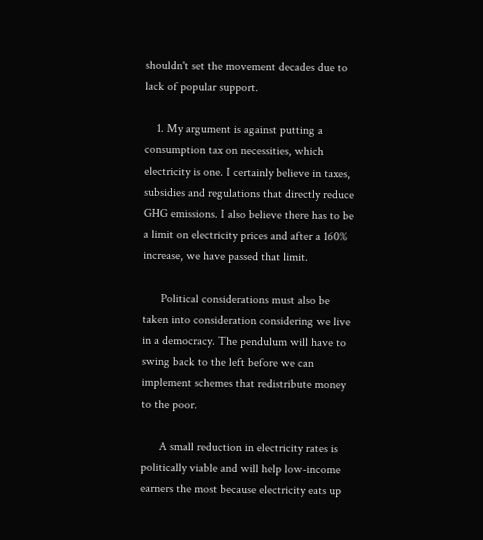shouldn't set the movement decades due to lack of popular support.

    1. My argument is against putting a consumption tax on necessities, which electricity is one. I certainly believe in taxes, subsidies and regulations that directly reduce GHG emissions. I also believe there has to be a limit on electricity prices and after a 160% increase, we have passed that limit.

      Political considerations must also be taken into consideration considering we live in a democracy. The pendulum will have to swing back to the left before we can implement schemes that redistribute money to the poor.

      A small reduction in electricity rates is politically viable and will help low-income earners the most because electricity eats up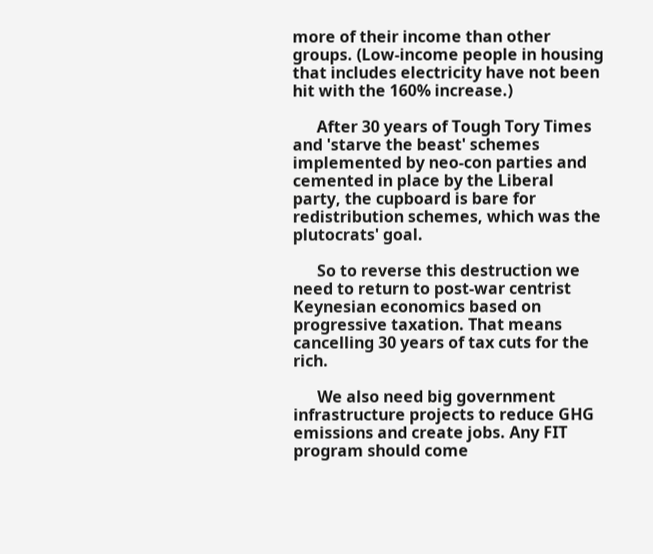more of their income than other groups. (Low-income people in housing that includes electricity have not been hit with the 160% increase.)

      After 30 years of Tough Tory Times and 'starve the beast' schemes implemented by neo-con parties and cemented in place by the Liberal party, the cupboard is bare for redistribution schemes, which was the plutocrats' goal.

      So to reverse this destruction we need to return to post-war centrist Keynesian economics based on progressive taxation. That means cancelling 30 years of tax cuts for the rich.

      We also need big government infrastructure projects to reduce GHG emissions and create jobs. Any FIT program should come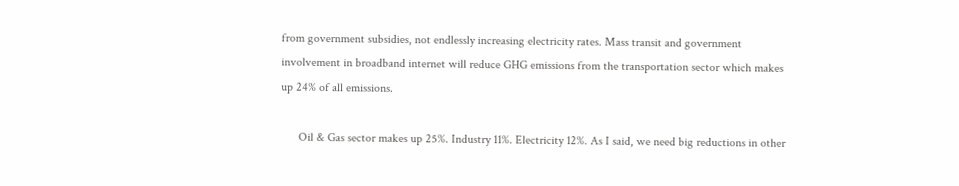from government subsidies, not endlessly increasing electricity rates. Mass transit and government involvement in broadband internet will reduce GHG emissions from the transportation sector which makes up 24% of all emissions.

      Oil & Gas sector makes up 25%. Industry 11%. Electricity 12%. As I said, we need big reductions in other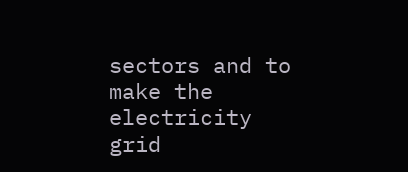sectors and to make the electricity grid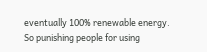eventually 100% renewable energy. So punishing people for using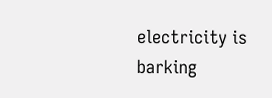electricity is barking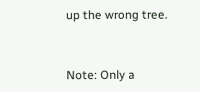up the wrong tree.


Note: Only a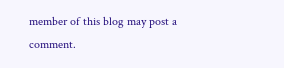member of this blog may post a comment.